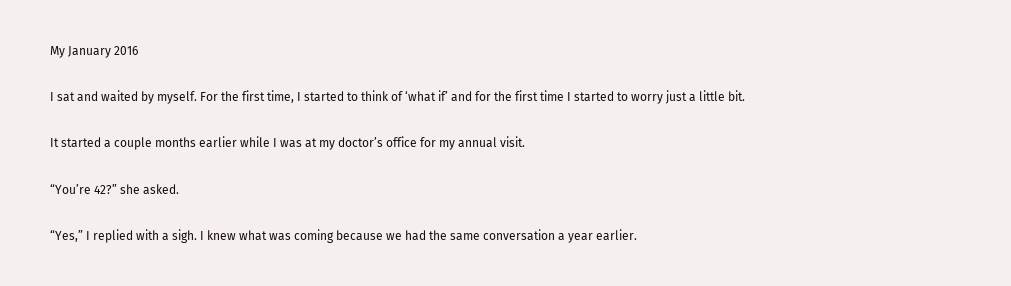My January 2016

I sat and waited by myself. For the first time, I started to think of ‘what if’ and for the first time I started to worry just a little bit.

It started a couple months earlier while I was at my doctor’s office for my annual visit.

“You’re 42?” she asked.

“Yes,” I replied with a sigh. I knew what was coming because we had the same conversation a year earlier.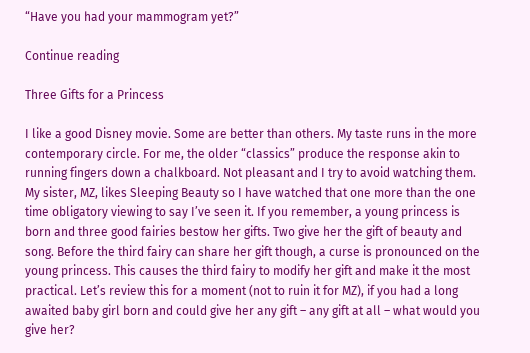“Have you had your mammogram yet?”

Continue reading

Three Gifts for a Princess

I like a good Disney movie. Some are better than others. My taste runs in the more contemporary circle. For me, the older “classics” produce the response akin to running fingers down a chalkboard. Not pleasant and I try to avoid watching them. My sister, MZ, likes Sleeping Beauty so I have watched that one more than the one time obligatory viewing to say I’ve seen it. If you remember, a young princess is born and three good fairies bestow her gifts. Two give her the gift of beauty and song. Before the third fairy can share her gift though, a curse is pronounced on the young princess. This causes the third fairy to modify her gift and make it the most practical. Let’s review this for a moment (not to ruin it for MZ), if you had a long awaited baby girl born and could give her any gift – any gift at all – what would you give her?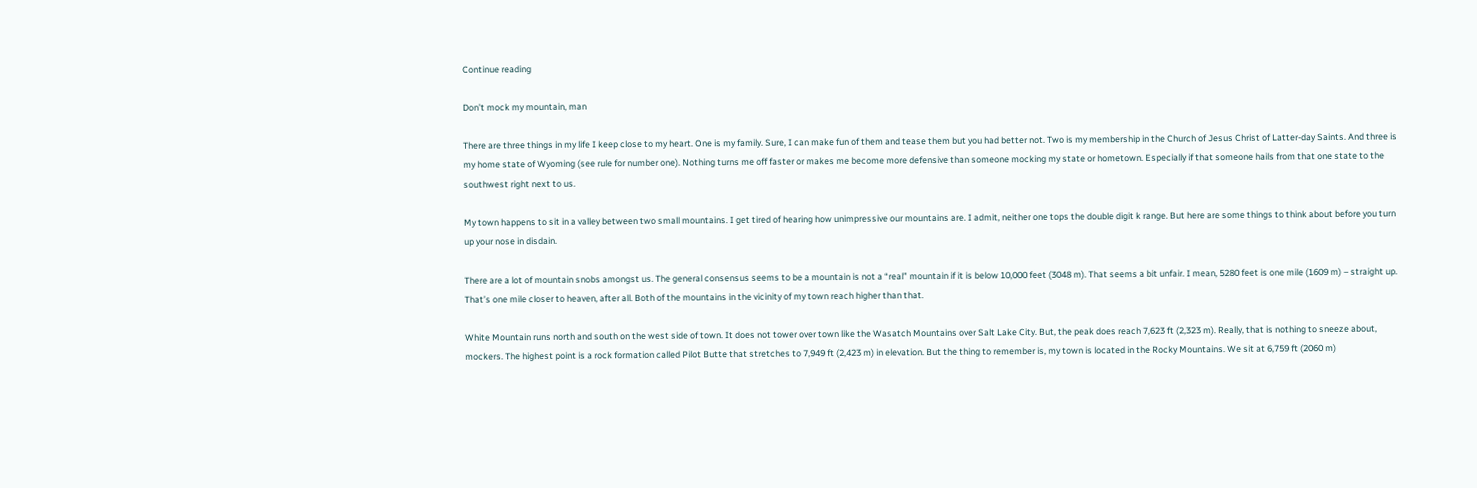Continue reading

Don’t mock my mountain, man

There are three things in my life I keep close to my heart. One is my family. Sure, I can make fun of them and tease them but you had better not. Two is my membership in the Church of Jesus Christ of Latter-day Saints. And three is my home state of Wyoming (see rule for number one). Nothing turns me off faster or makes me become more defensive than someone mocking my state or hometown. Especially if that someone hails from that one state to the southwest right next to us.

My town happens to sit in a valley between two small mountains. I get tired of hearing how unimpressive our mountains are. I admit, neither one tops the double digit k range. But here are some things to think about before you turn up your nose in disdain.

There are a lot of mountain snobs amongst us. The general consensus seems to be a mountain is not a “real” mountain if it is below 10,000 feet (3048 m). That seems a bit unfair. I mean, 5280 feet is one mile (1609 m) – straight up. That’s one mile closer to heaven, after all. Both of the mountains in the vicinity of my town reach higher than that.

White Mountain runs north and south on the west side of town. It does not tower over town like the Wasatch Mountains over Salt Lake City. But, the peak does reach 7,623 ft (2,323 m). Really, that is nothing to sneeze about, mockers. The highest point is a rock formation called Pilot Butte that stretches to 7,949 ft (2,423 m) in elevation. But the thing to remember is, my town is located in the Rocky Mountains. We sit at 6,759 ft (2060 m)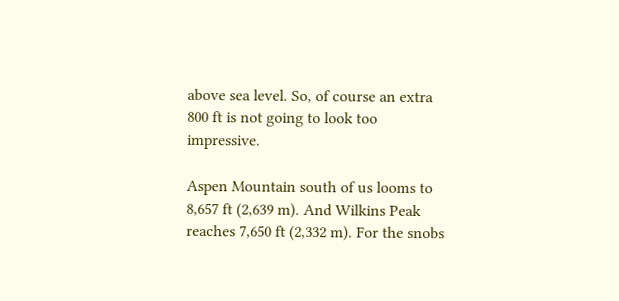above sea level. So, of course an extra 800 ft is not going to look too impressive.

Aspen Mountain south of us looms to 8,657 ft (2,639 m). And Wilkins Peak reaches 7,650 ft (2,332 m). For the snobs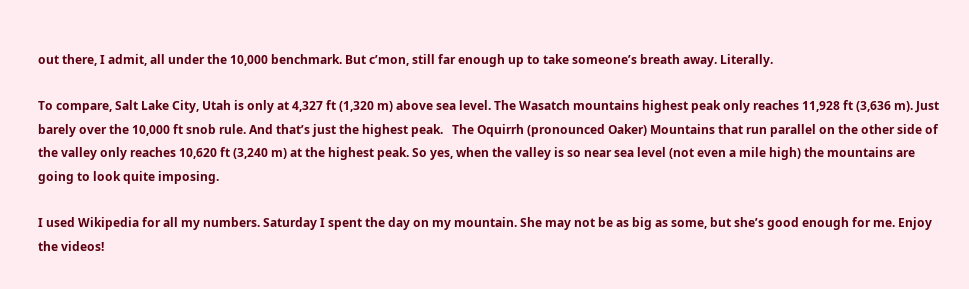out there, I admit, all under the 10,000 benchmark. But c’mon, still far enough up to take someone’s breath away. Literally.

To compare, Salt Lake City, Utah is only at 4,327 ft (1,320 m) above sea level. The Wasatch mountains highest peak only reaches 11,928 ft (3,636 m). Just barely over the 10,000 ft snob rule. And that’s just the highest peak.   The Oquirrh (pronounced Oaker) Mountains that run parallel on the other side of the valley only reaches 10,620 ft (3,240 m) at the highest peak. So yes, when the valley is so near sea level (not even a mile high) the mountains are going to look quite imposing.

I used Wikipedia for all my numbers. Saturday I spent the day on my mountain. She may not be as big as some, but she’s good enough for me. Enjoy the videos!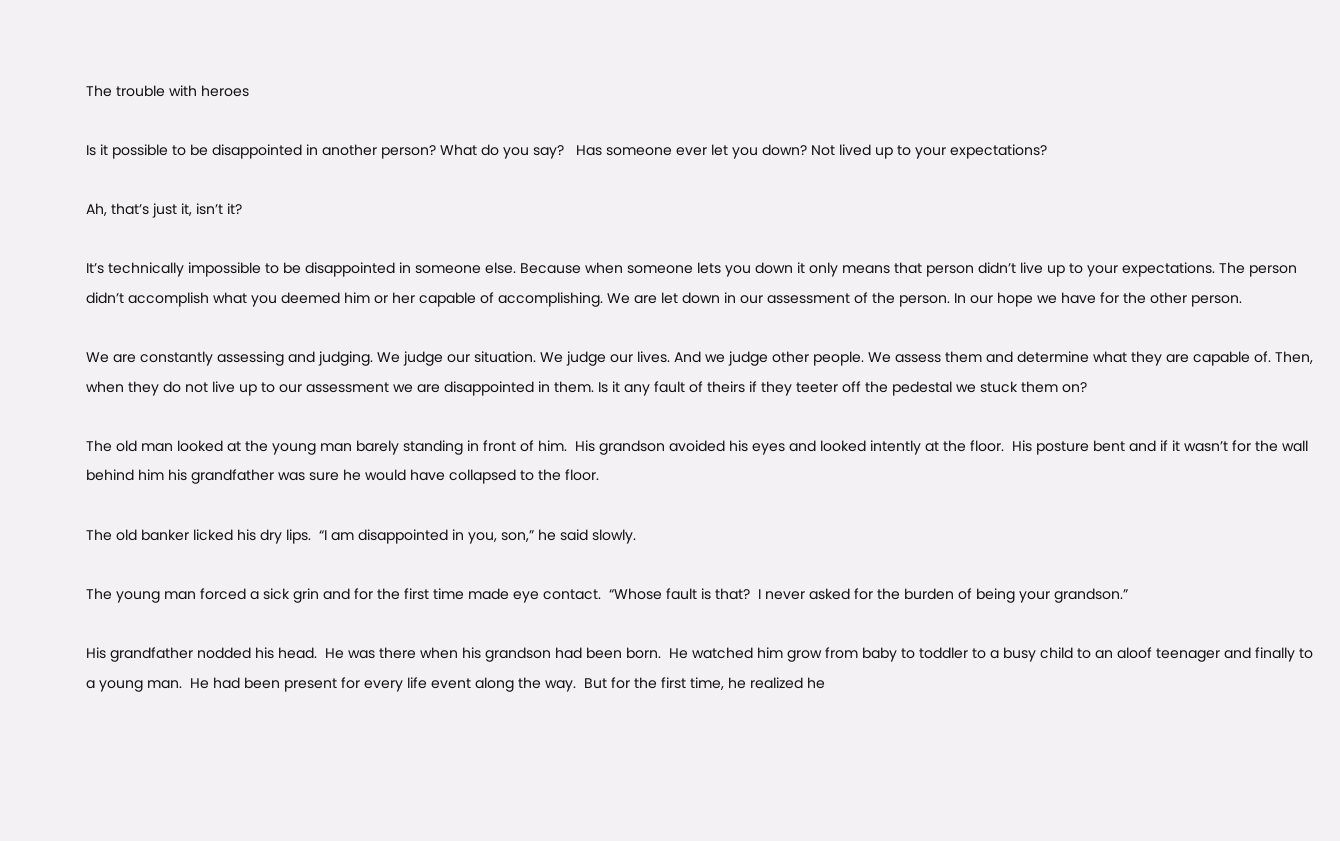The trouble with heroes

Is it possible to be disappointed in another person? What do you say?   Has someone ever let you down? Not lived up to your expectations?

Ah, that’s just it, isn’t it?

It’s technically impossible to be disappointed in someone else. Because when someone lets you down it only means that person didn’t live up to your expectations. The person didn’t accomplish what you deemed him or her capable of accomplishing. We are let down in our assessment of the person. In our hope we have for the other person.

We are constantly assessing and judging. We judge our situation. We judge our lives. And we judge other people. We assess them and determine what they are capable of. Then, when they do not live up to our assessment we are disappointed in them. Is it any fault of theirs if they teeter off the pedestal we stuck them on?

The old man looked at the young man barely standing in front of him.  His grandson avoided his eyes and looked intently at the floor.  His posture bent and if it wasn’t for the wall behind him his grandfather was sure he would have collapsed to the floor.

The old banker licked his dry lips.  “I am disappointed in you, son,” he said slowly.

The young man forced a sick grin and for the first time made eye contact.  “Whose fault is that?  I never asked for the burden of being your grandson.”

His grandfather nodded his head.  He was there when his grandson had been born.  He watched him grow from baby to toddler to a busy child to an aloof teenager and finally to a young man.  He had been present for every life event along the way.  But for the first time, he realized he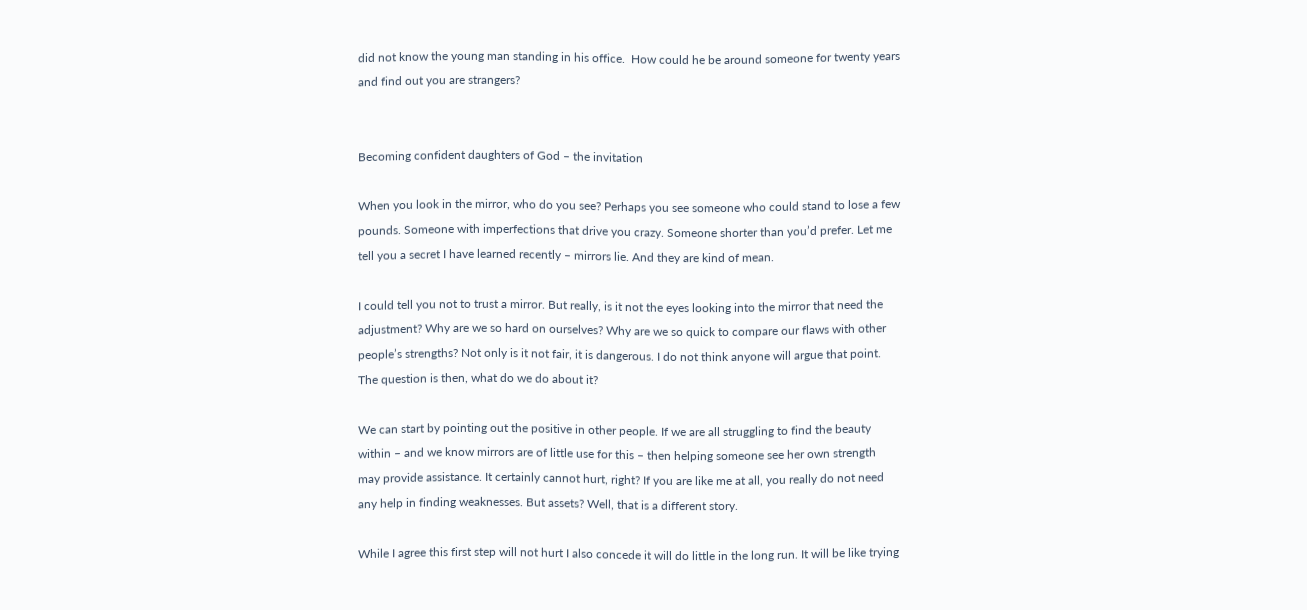did not know the young man standing in his office.  How could he be around someone for twenty years and find out you are strangers?


Becoming confident daughters of God – the invitation

When you look in the mirror, who do you see? Perhaps you see someone who could stand to lose a few pounds. Someone with imperfections that drive you crazy. Someone shorter than you’d prefer. Let me tell you a secret I have learned recently – mirrors lie. And they are kind of mean.

I could tell you not to trust a mirror. But really, is it not the eyes looking into the mirror that need the adjustment? Why are we so hard on ourselves? Why are we so quick to compare our flaws with other people’s strengths? Not only is it not fair, it is dangerous. I do not think anyone will argue that point. The question is then, what do we do about it?

We can start by pointing out the positive in other people. If we are all struggling to find the beauty within – and we know mirrors are of little use for this – then helping someone see her own strength may provide assistance. It certainly cannot hurt, right? If you are like me at all, you really do not need any help in finding weaknesses. But assets? Well, that is a different story.

While I agree this first step will not hurt I also concede it will do little in the long run. It will be like trying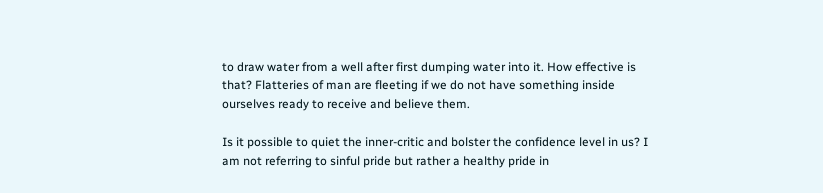to draw water from a well after first dumping water into it. How effective is that? Flatteries of man are fleeting if we do not have something inside ourselves ready to receive and believe them.

Is it possible to quiet the inner-critic and bolster the confidence level in us? I am not referring to sinful pride but rather a healthy pride in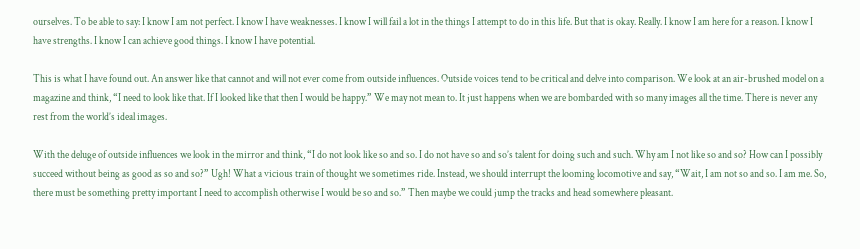ourselves. To be able to say: I know I am not perfect. I know I have weaknesses. I know I will fail a lot in the things I attempt to do in this life. But that is okay. Really. I know I am here for a reason. I know I have strengths. I know I can achieve good things. I know I have potential.

This is what I have found out. An answer like that cannot and will not ever come from outside influences. Outside voices tend to be critical and delve into comparison. We look at an air-brushed model on a magazine and think, “I need to look like that. If I looked like that then I would be happy.” We may not mean to. It just happens when we are bombarded with so many images all the time. There is never any rest from the world’s ideal images.

With the deluge of outside influences we look in the mirror and think, “I do not look like so and so. I do not have so and so’s talent for doing such and such. Why am I not like so and so? How can I possibly succeed without being as good as so and so?” Ugh! What a vicious train of thought we sometimes ride. Instead, we should interrupt the looming locomotive and say, “Wait, I am not so and so. I am me. So, there must be something pretty important I need to accomplish otherwise I would be so and so.” Then maybe we could jump the tracks and head somewhere pleasant.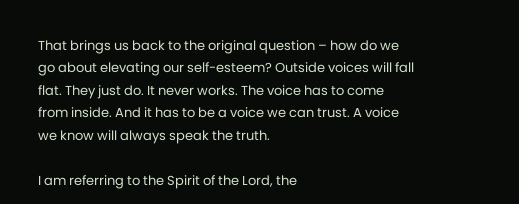That brings us back to the original question – how do we go about elevating our self-esteem? Outside voices will fall flat. They just do. It never works. The voice has to come from inside. And it has to be a voice we can trust. A voice we know will always speak the truth.

I am referring to the Spirit of the Lord, the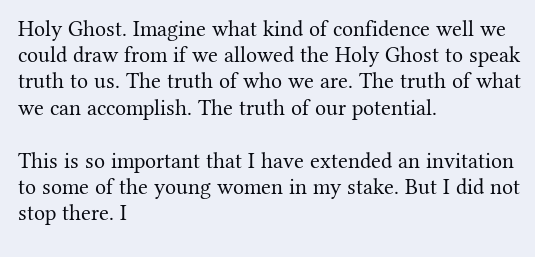Holy Ghost. Imagine what kind of confidence well we could draw from if we allowed the Holy Ghost to speak truth to us. The truth of who we are. The truth of what we can accomplish. The truth of our potential.

This is so important that I have extended an invitation to some of the young women in my stake. But I did not stop there. I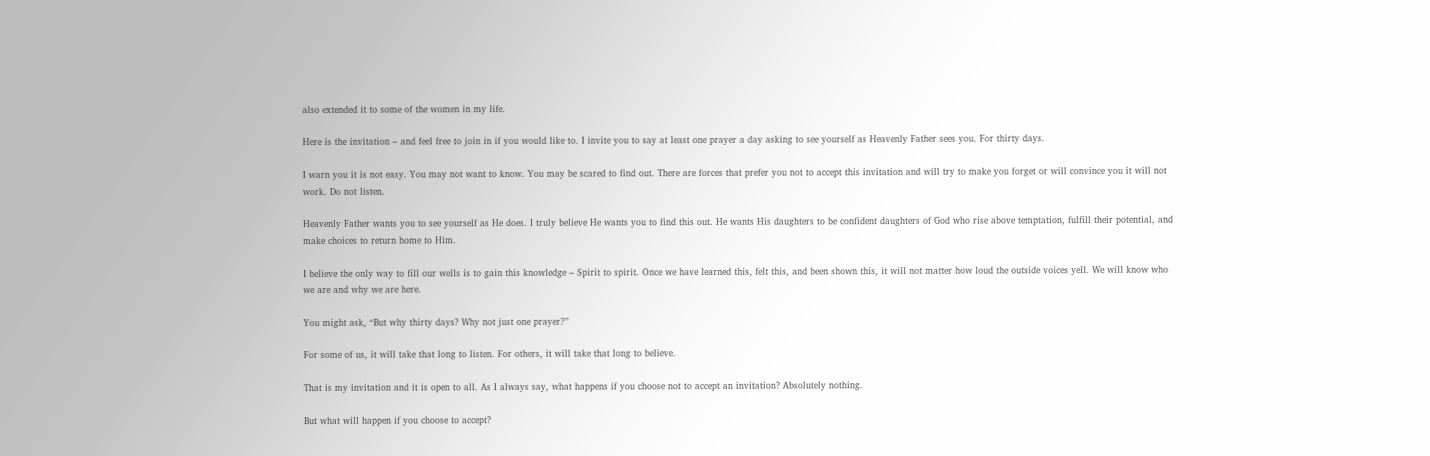also extended it to some of the women in my life.

Here is the invitation – and feel free to join in if you would like to. I invite you to say at least one prayer a day asking to see yourself as Heavenly Father sees you. For thirty days.

I warn you it is not easy. You may not want to know. You may be scared to find out. There are forces that prefer you not to accept this invitation and will try to make you forget or will convince you it will not work. Do not listen.

Heavenly Father wants you to see yourself as He does. I truly believe He wants you to find this out. He wants His daughters to be confident daughters of God who rise above temptation, fulfill their potential, and make choices to return home to Him.

I believe the only way to fill our wells is to gain this knowledge – Spirit to spirit. Once we have learned this, felt this, and been shown this, it will not matter how loud the outside voices yell. We will know who we are and why we are here.

You might ask, “But why thirty days? Why not just one prayer?”

For some of us, it will take that long to listen. For others, it will take that long to believe.

That is my invitation and it is open to all. As I always say, what happens if you choose not to accept an invitation? Absolutely nothing.

But what will happen if you choose to accept?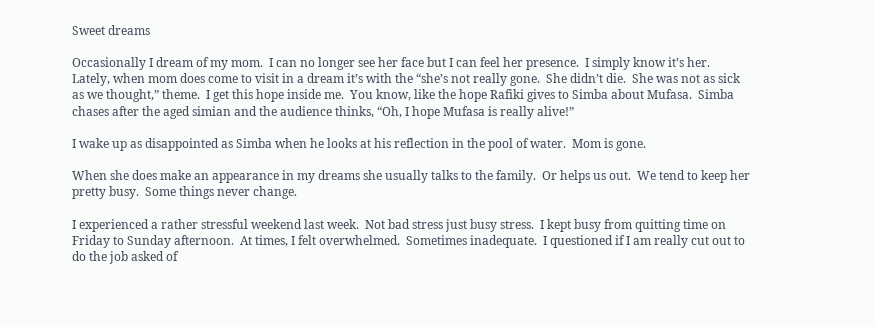Sweet dreams

Occasionally I dream of my mom.  I can no longer see her face but I can feel her presence.  I simply know it’s her.  Lately, when mom does come to visit in a dream it’s with the “she’s not really gone.  She didn’t die.  She was not as sick as we thought,” theme.  I get this hope inside me.  You know, like the hope Rafiki gives to Simba about Mufasa.  Simba chases after the aged simian and the audience thinks, “Oh, I hope Mufasa is really alive!”

I wake up as disappointed as Simba when he looks at his reflection in the pool of water.  Mom is gone.

When she does make an appearance in my dreams she usually talks to the family.  Or helps us out.  We tend to keep her pretty busy.  Some things never change.

I experienced a rather stressful weekend last week.  Not bad stress just busy stress.  I kept busy from quitting time on Friday to Sunday afternoon.  At times, I felt overwhelmed.  Sometimes inadequate.  I questioned if I am really cut out to do the job asked of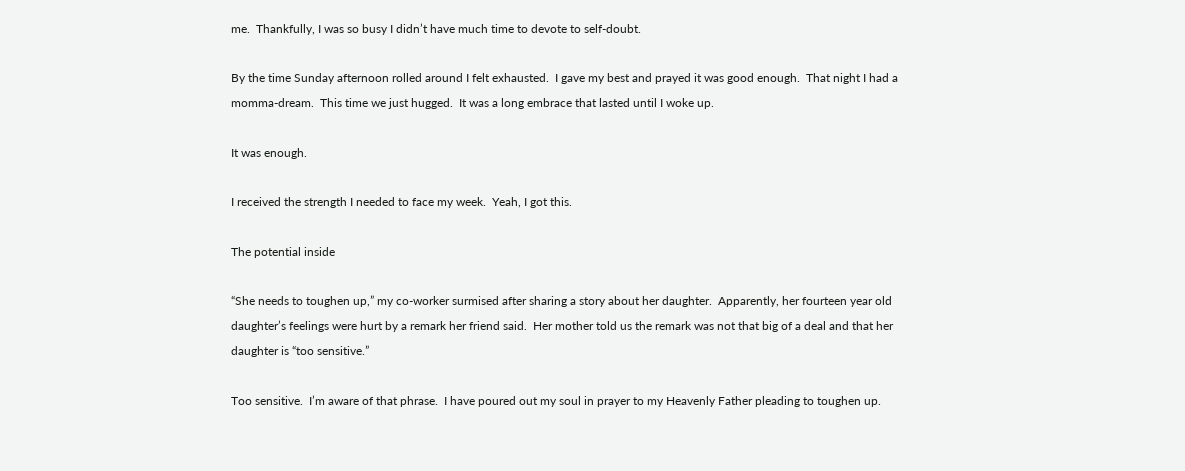me.  Thankfully, I was so busy I didn’t have much time to devote to self-doubt.

By the time Sunday afternoon rolled around I felt exhausted.  I gave my best and prayed it was good enough.  That night I had a momma-dream.  This time we just hugged.  It was a long embrace that lasted until I woke up.

It was enough.

I received the strength I needed to face my week.  Yeah, I got this.

The potential inside

“She needs to toughen up,” my co-worker surmised after sharing a story about her daughter.  Apparently, her fourteen year old daughter’s feelings were hurt by a remark her friend said.  Her mother told us the remark was not that big of a deal and that her daughter is “too sensitive.”

Too sensitive.  I’m aware of that phrase.  I have poured out my soul in prayer to my Heavenly Father pleading to toughen up.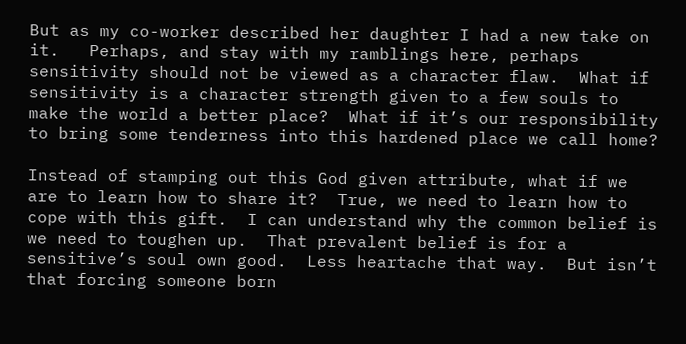But as my co-worker described her daughter I had a new take on it.   Perhaps, and stay with my ramblings here, perhaps sensitivity should not be viewed as a character flaw.  What if sensitivity is a character strength given to a few souls to make the world a better place?  What if it’s our responsibility to bring some tenderness into this hardened place we call home?

Instead of stamping out this God given attribute, what if we are to learn how to share it?  True, we need to learn how to cope with this gift.  I can understand why the common belief is we need to toughen up.  That prevalent belief is for a sensitive’s soul own good.  Less heartache that way.  But isn’t that forcing someone born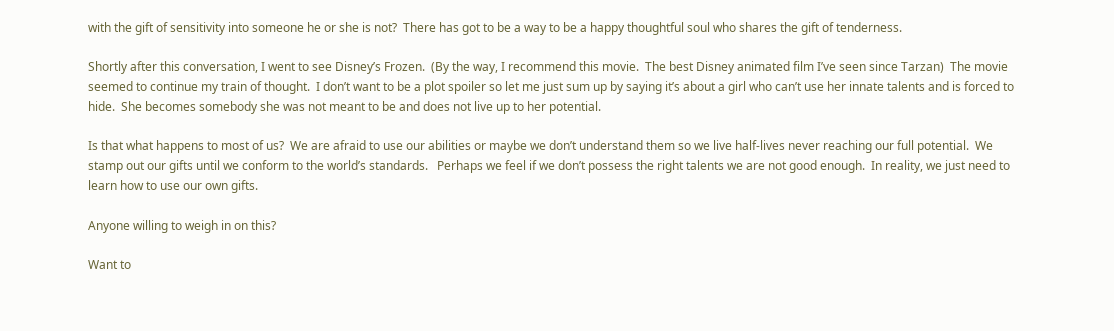with the gift of sensitivity into someone he or she is not?  There has got to be a way to be a happy thoughtful soul who shares the gift of tenderness.

Shortly after this conversation, I went to see Disney’s Frozen.  (By the way, I recommend this movie.  The best Disney animated film I’ve seen since Tarzan)  The movie seemed to continue my train of thought.  I don’t want to be a plot spoiler so let me just sum up by saying it’s about a girl who can’t use her innate talents and is forced to hide.  She becomes somebody she was not meant to be and does not live up to her potential.

Is that what happens to most of us?  We are afraid to use our abilities or maybe we don’t understand them so we live half-lives never reaching our full potential.  We stamp out our gifts until we conform to the world’s standards.   Perhaps we feel if we don’t possess the right talents we are not good enough.  In reality, we just need to learn how to use our own gifts.

Anyone willing to weigh in on this?

Want to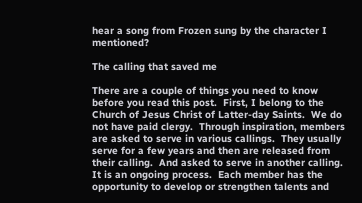hear a song from Frozen sung by the character I mentioned?

The calling that saved me

There are a couple of things you need to know before you read this post.  First, I belong to the Church of Jesus Christ of Latter-day Saints.  We do not have paid clergy.  Through inspiration, members are asked to serve in various callings.  They usually serve for a few years and then are released from their calling.  And asked to serve in another calling.  It is an ongoing process.  Each member has the opportunity to develop or strengthen talents and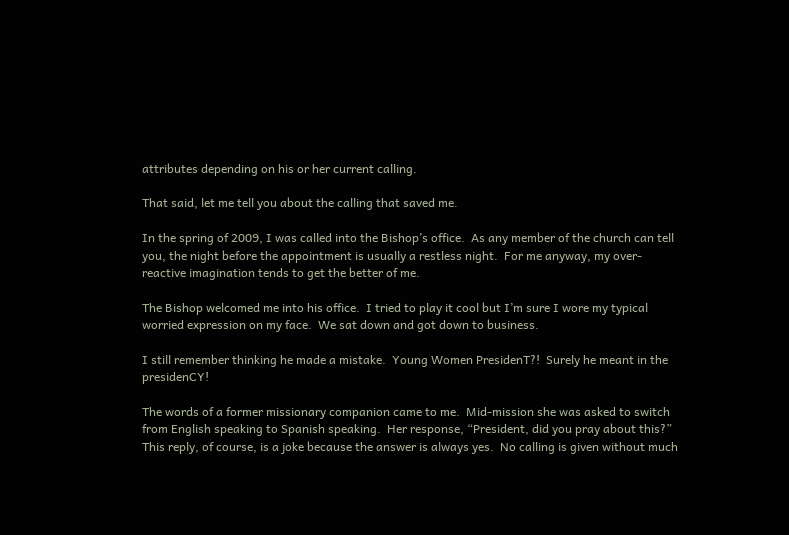attributes depending on his or her current calling.

That said, let me tell you about the calling that saved me.

In the spring of 2009, I was called into the Bishop’s office.  As any member of the church can tell you, the night before the appointment is usually a restless night.  For me anyway, my over-reactive imagination tends to get the better of me.

The Bishop welcomed me into his office.  I tried to play it cool but I’m sure I wore my typical worried expression on my face.  We sat down and got down to business.

I still remember thinking he made a mistake.  Young Women PresidenT?!  Surely he meant in the presidenCY!

The words of a former missionary companion came to me.  Mid-mission she was asked to switch from English speaking to Spanish speaking.  Her response, “President, did you pray about this?”  This reply, of course, is a joke because the answer is always yes.  No calling is given without much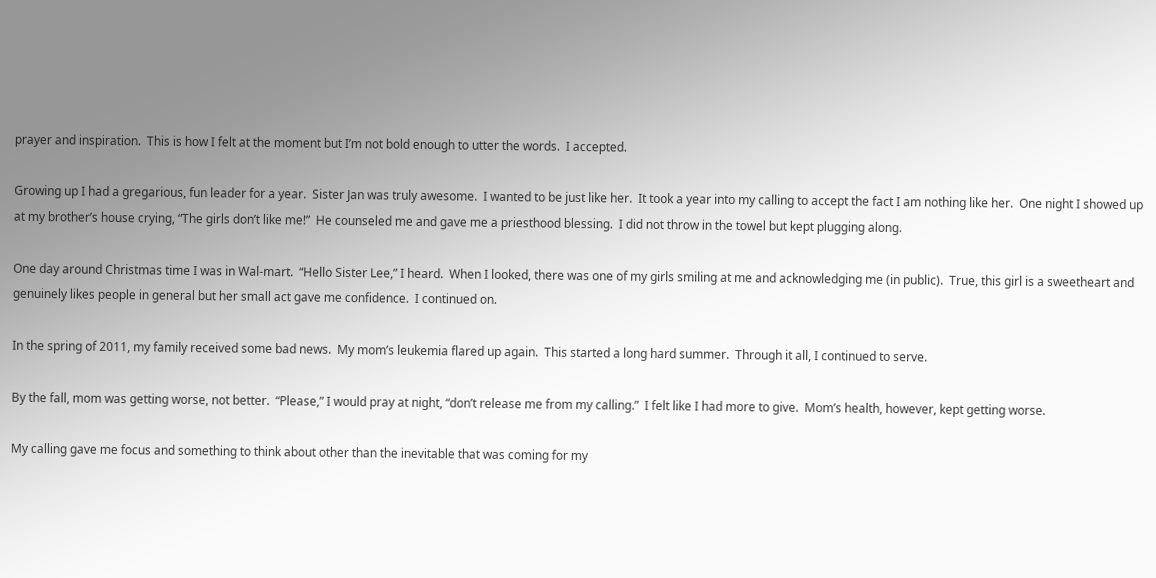prayer and inspiration.  This is how I felt at the moment but I’m not bold enough to utter the words.  I accepted.

Growing up I had a gregarious, fun leader for a year.  Sister Jan was truly awesome.  I wanted to be just like her.  It took a year into my calling to accept the fact I am nothing like her.  One night I showed up at my brother’s house crying, “The girls don’t like me!”  He counseled me and gave me a priesthood blessing.  I did not throw in the towel but kept plugging along.

One day around Christmas time I was in Wal-mart.  “Hello Sister Lee,” I heard.  When I looked, there was one of my girls smiling at me and acknowledging me (in public).  True, this girl is a sweetheart and genuinely likes people in general but her small act gave me confidence.  I continued on.

In the spring of 2011, my family received some bad news.  My mom’s leukemia flared up again.  This started a long hard summer.  Through it all, I continued to serve.

By the fall, mom was getting worse, not better.  “Please,” I would pray at night, “don’t release me from my calling.”  I felt like I had more to give.  Mom’s health, however, kept getting worse.

My calling gave me focus and something to think about other than the inevitable that was coming for my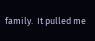family.  It pulled me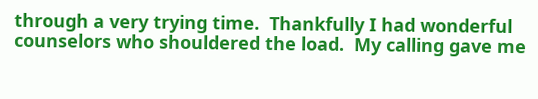through a very trying time.  Thankfully I had wonderful counselors who shouldered the load.  My calling gave me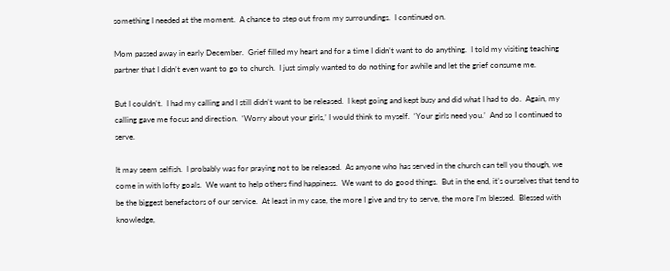something I needed at the moment.  A chance to step out from my surroundings.  I continued on.

Mom passed away in early December.  Grief filled my heart and for a time I didn’t want to do anything.  I told my visiting teaching partner that I didn’t even want to go to church.  I just simply wanted to do nothing for awhile and let the grief consume me.

But I couldn’t.  I had my calling and I still didn’t want to be released.  I kept going and kept busy and did what I had to do.  Again, my calling gave me focus and direction.  ‘Worry about your girls,’ I would think to myself.  ‘Your girls need you.’  And so I continued to serve.

It may seem selfish.  I probably was for praying not to be released.  As anyone who has served in the church can tell you though, we come in with lofty goals.  We want to help others find happiness.  We want to do good things.  But in the end, it’s ourselves that tend to be the biggest benefactors of our service.  At least in my case, the more I give and try to serve, the more I’m blessed.  Blessed with knowledge,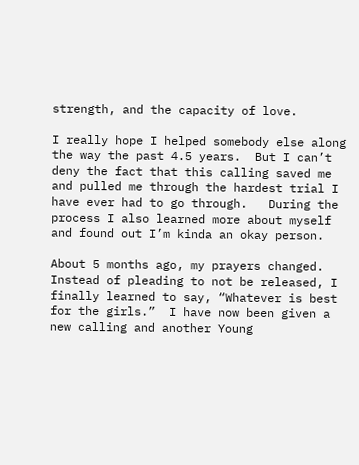strength, and the capacity of love.

I really hope I helped somebody else along the way the past 4.5 years.  But I can’t deny the fact that this calling saved me and pulled me through the hardest trial I have ever had to go through.   During the process I also learned more about myself and found out I’m kinda an okay person.

About 5 months ago, my prayers changed.  Instead of pleading to not be released, I finally learned to say, “Whatever is best for the girls.”  I have now been given a new calling and another Young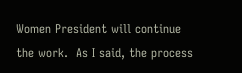Women President will continue the work.  As I said, the process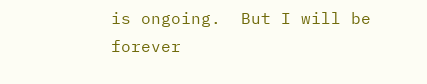is ongoing.  But I will be forever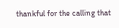thankful for the calling that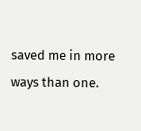saved me in more ways than one.